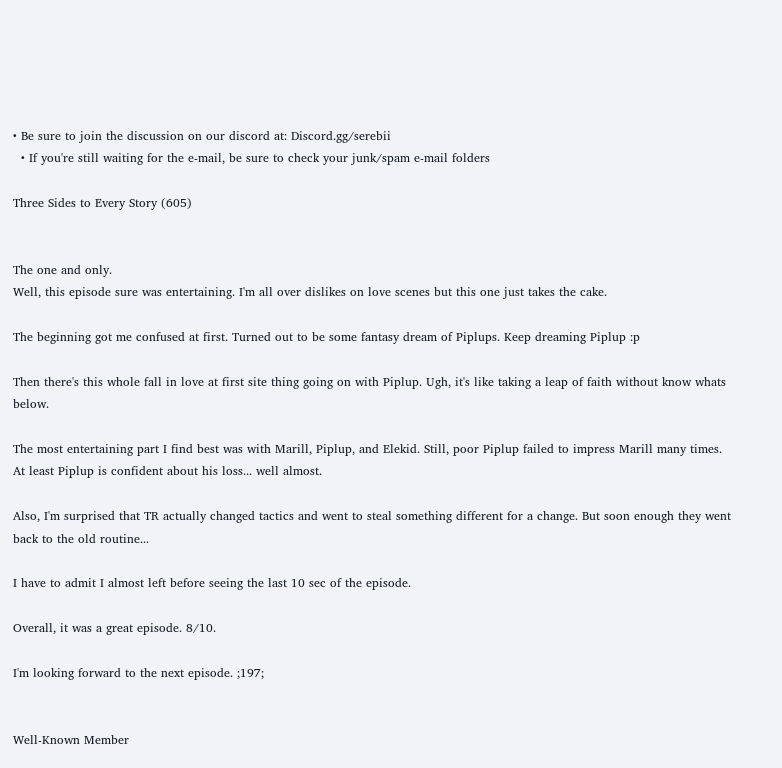• Be sure to join the discussion on our discord at: Discord.gg/serebii
  • If you're still waiting for the e-mail, be sure to check your junk/spam e-mail folders

Three Sides to Every Story (605)


The one and only.
Well, this episode sure was entertaining. I'm all over dislikes on love scenes but this one just takes the cake.

The beginning got me confused at first. Turned out to be some fantasy dream of Piplups. Keep dreaming Piplup :p

Then there's this whole fall in love at first site thing going on with Piplup. Ugh, it's like taking a leap of faith without know whats below.

The most entertaining part I find best was with Marill, Piplup, and Elekid. Still, poor Piplup failed to impress Marill many times. At least Piplup is confident about his loss... well almost.

Also, I'm surprised that TR actually changed tactics and went to steal something different for a change. But soon enough they went back to the old routine...

I have to admit I almost left before seeing the last 10 sec of the episode.

Overall, it was a great episode. 8/10.

I'm looking forward to the next episode. ;197;


Well-Known Member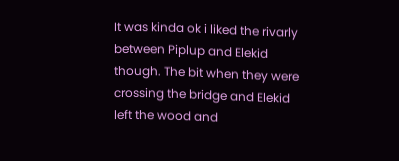It was kinda ok i liked the rivarly between Piplup and Elekid though. The bit when they were crossing the bridge and Elekid left the wood and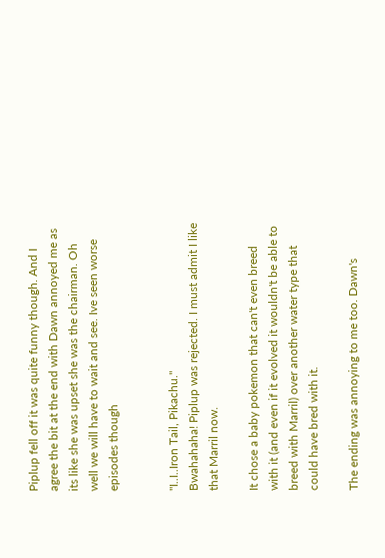Piplup fell off it was quite funny though. And I agree the bit at the end with Dawn annoyed me as its like she was upset she was the chairman. Oh well we will have to wait and see. Ive seen worse episodes though


"I..I..Iron Tail, Pikachu."
Bwahahaha! Piplup was rejected. I must admit I like that Marril now.

It chose a baby pokemon that can't even breed with it (and even if it evolved it wouldn't be able to breed with Marril) over another water type that could have bred with it.

The ending was annoying to me too. Dawn's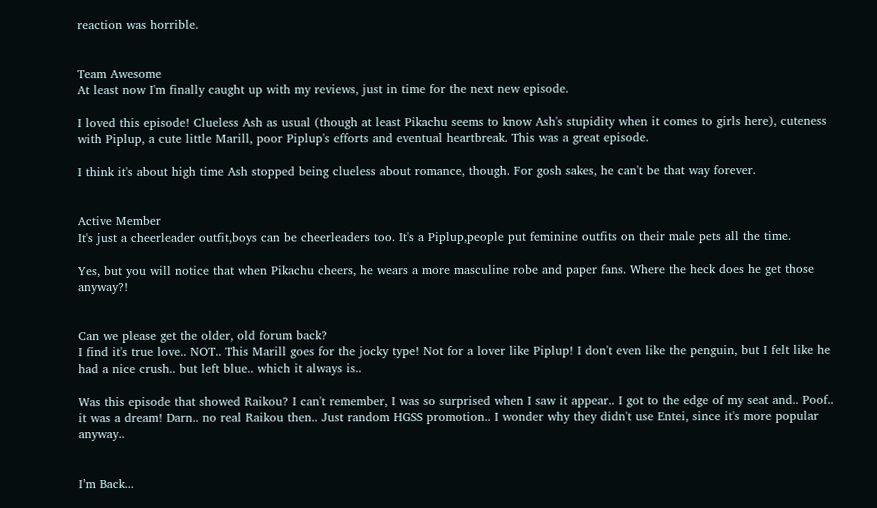reaction was horrible.


Team Awesome
At least now I'm finally caught up with my reviews, just in time for the next new episode.

I loved this episode! Clueless Ash as usual (though at least Pikachu seems to know Ash's stupidity when it comes to girls here), cuteness with Piplup, a cute little Marill, poor Piplup's efforts and eventual heartbreak. This was a great episode.

I think it's about high time Ash stopped being clueless about romance, though. For gosh sakes, he can't be that way forever.


Active Member
It's just a cheerleader outfit,boys can be cheerleaders too. It's a Piplup,people put feminine outfits on their male pets all the time.

Yes, but you will notice that when Pikachu cheers, he wears a more masculine robe and paper fans. Where the heck does he get those anyway?!


Can we please get the older, old forum back?
I find it's true love.. NOT.. This Marill goes for the jocky type! Not for a lover like Piplup! I don't even like the penguin, but I felt like he had a nice crush.. but left blue.. which it always is..

Was this episode that showed Raikou? I can't remember, I was so surprised when I saw it appear.. I got to the edge of my seat and.. Poof.. it was a dream! Darn.. no real Raikou then.. Just random HGSS promotion.. I wonder why they didn't use Entei, since it's more popular anyway..


I’m Back...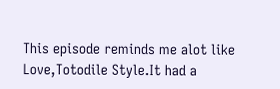This episode reminds me alot like Love,Totodile Style.It had a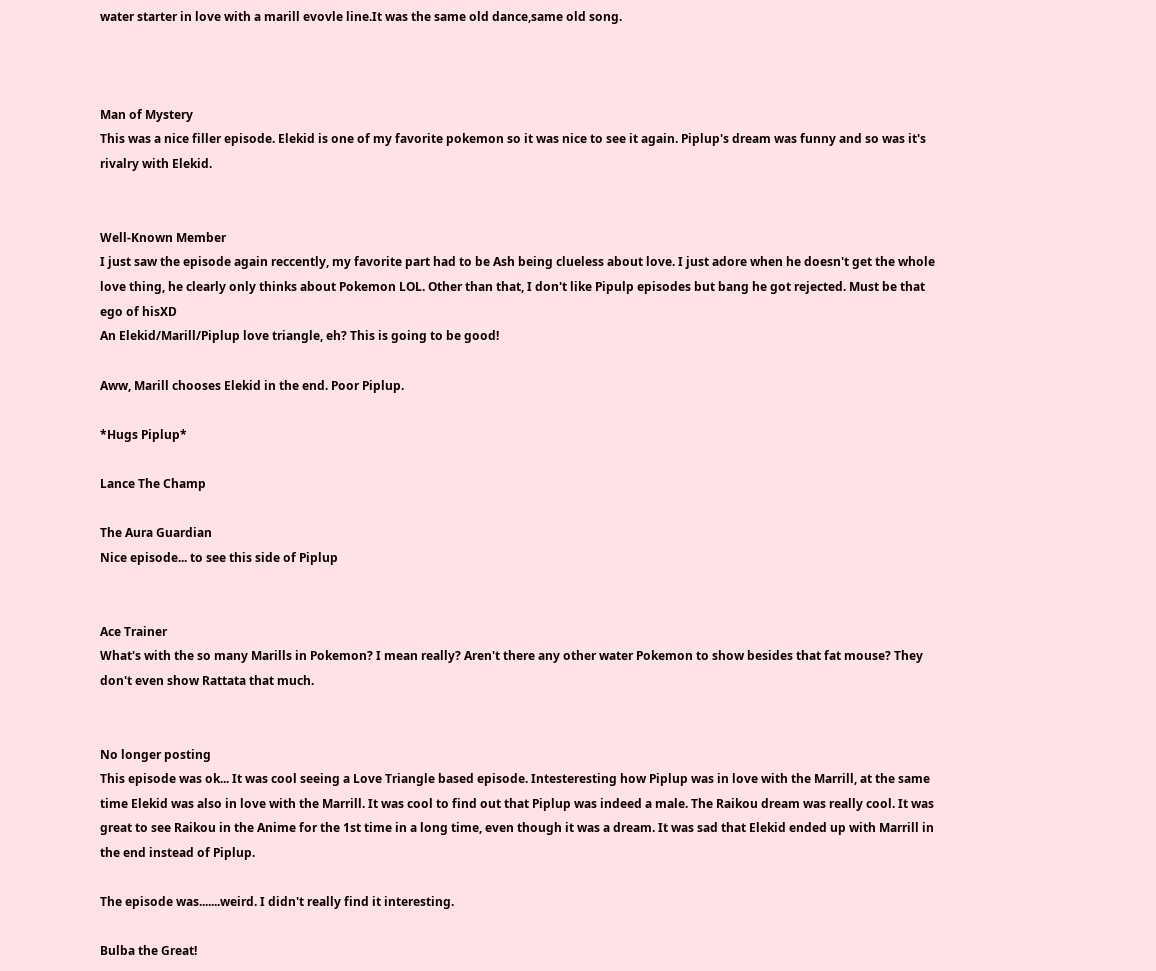water starter in love with a marill evovle line.It was the same old dance,same old song.



Man of Mystery
This was a nice filler episode. Elekid is one of my favorite pokemon so it was nice to see it again. Piplup's dream was funny and so was it's rivalry with Elekid.


Well-Known Member
I just saw the episode again reccently, my favorite part had to be Ash being clueless about love. I just adore when he doesn't get the whole love thing, he clearly only thinks about Pokemon LOL. Other than that, I don't like Pipulp episodes but bang he got rejected. Must be that ego of hisXD
An Elekid/Marill/Piplup love triangle, eh? This is going to be good!

Aww, Marill chooses Elekid in the end. Poor Piplup.

*Hugs Piplup*

Lance The Champ

The Aura Guardian
Nice episode... to see this side of Piplup


Ace Trainer
What's with the so many Marills in Pokemon? I mean really? Aren't there any other water Pokemon to show besides that fat mouse? They don't even show Rattata that much.


No longer posting
This episode was ok... It was cool seeing a Love Triangle based episode. Intesteresting how Piplup was in love with the Marrill, at the same time Elekid was also in love with the Marrill. It was cool to find out that Piplup was indeed a male. The Raikou dream was really cool. It was great to see Raikou in the Anime for the 1st time in a long time, even though it was a dream. It was sad that Elekid ended up with Marrill in the end instead of Piplup.

The episode was.......weird. I didn't really find it interesting.

Bulba the Great!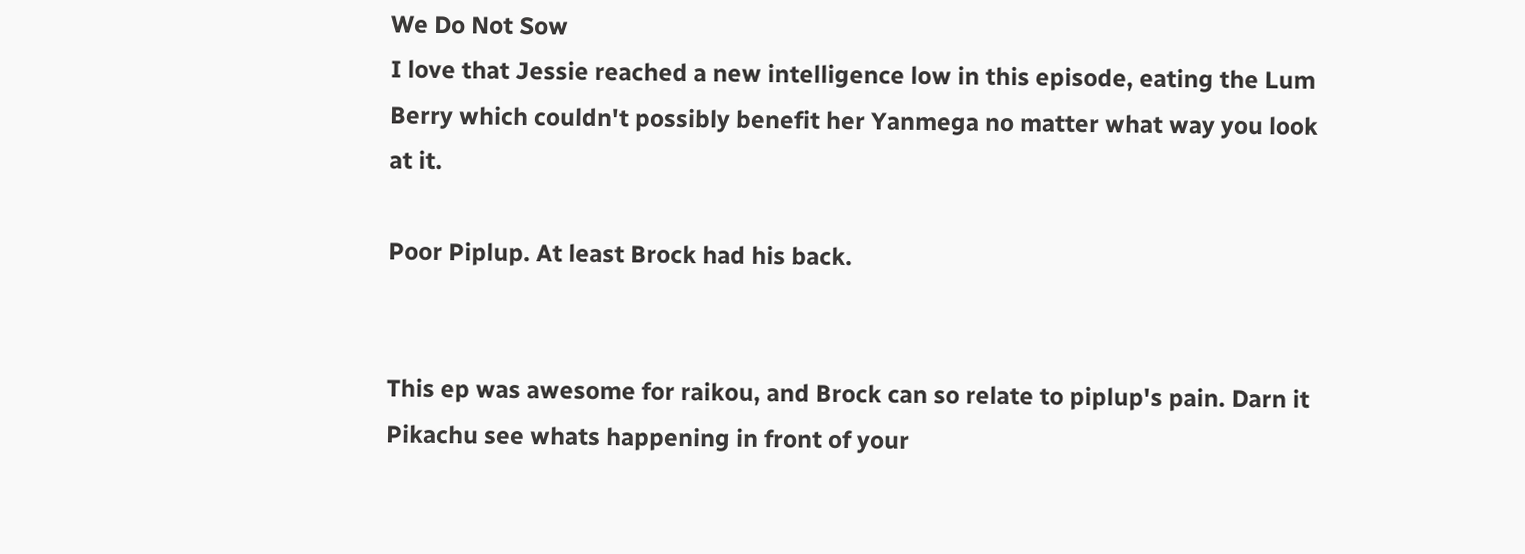We Do Not Sow
I love that Jessie reached a new intelligence low in this episode, eating the Lum Berry which couldn't possibly benefit her Yanmega no matter what way you look at it.

Poor Piplup. At least Brock had his back.


This ep was awesome for raikou, and Brock can so relate to piplup's pain. Darn it Pikachu see whats happening in front of your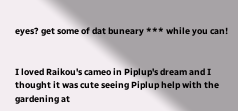eyes? get some of dat buneary *** while you can!


I loved Raikou's cameo in Piplup's dream and I thought it was cute seeing Piplup help with the gardening at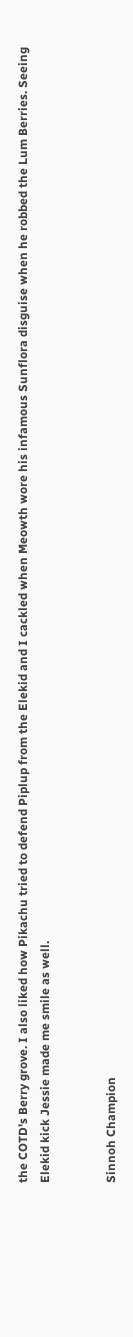the COTD's Berry grove. I also liked how Pikachu tried to defend Piplup from the Elekid and I cackled when Meowth wore his infamous Sunflora disguise when he robbed the Lum Berries. Seeing Elekid kick Jessie made me smile as well.


Sinnoh Champion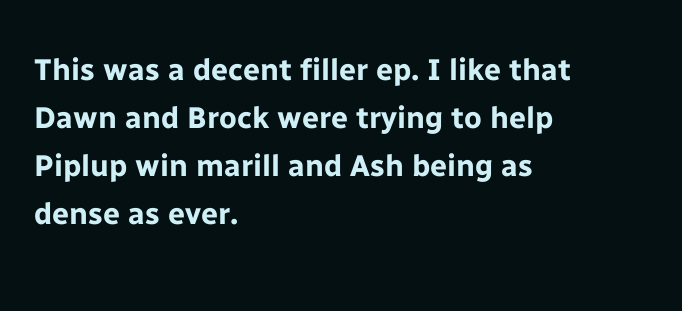This was a decent filler ep. I like that Dawn and Brock were trying to help Piplup win marill and Ash being as dense as ever.